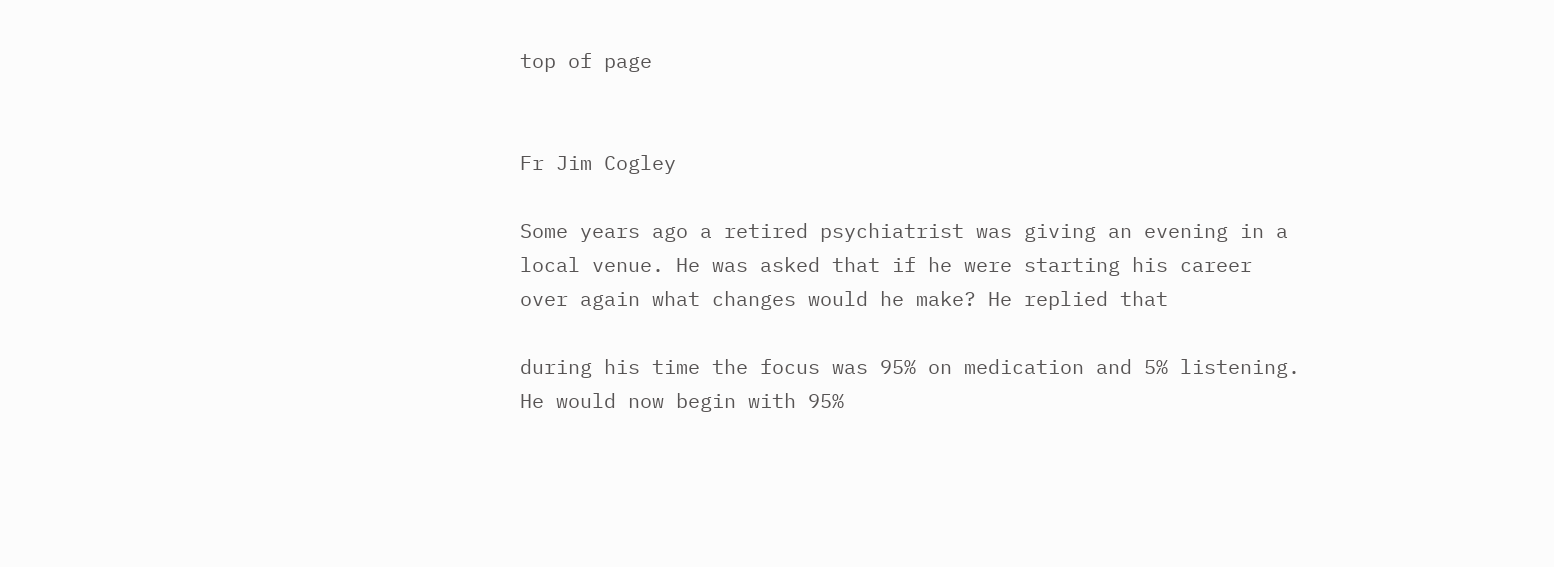top of page


Fr Jim Cogley

Some years ago a retired psychiatrist was giving an evening in a local venue. He was asked that if he were starting his career over again what changes would he make? He replied that

during his time the focus was 95% on medication and 5% listening. He would now begin with 95%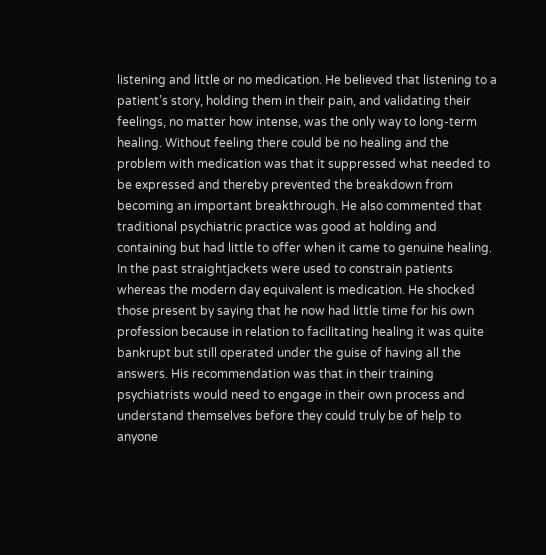listening and little or no medication. He believed that listening to a patient’s story, holding them in their pain, and validating their feelings, no matter how intense, was the only way to long-term healing. Without feeling there could be no healing and the problem with medication was that it suppressed what needed to be expressed and thereby prevented the breakdown from becoming an important breakthrough. He also commented that traditional psychiatric practice was good at holding and containing but had little to offer when it came to genuine healing. In the past straightjackets were used to constrain patients whereas the modern day equivalent is medication. He shocked those present by saying that he now had little time for his own profession because in relation to facilitating healing it was quite bankrupt but still operated under the guise of having all the answers. His recommendation was that in their training psychiatrists would need to engage in their own process and understand themselves before they could truly be of help to anyone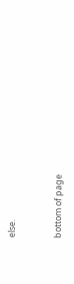else.


bottom of page